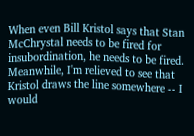When even Bill Kristol says that Stan McChrystal needs to be fired for insubordination, he needs to be fired. Meanwhile, I'm relieved to see that Kristol draws the line somewhere -- I would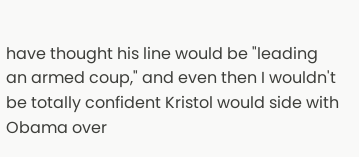have thought his line would be "leading an armed coup," and even then I wouldn't be totally confident Kristol would side with Obama over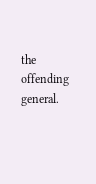the offending general.